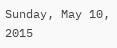Sunday, May 10, 2015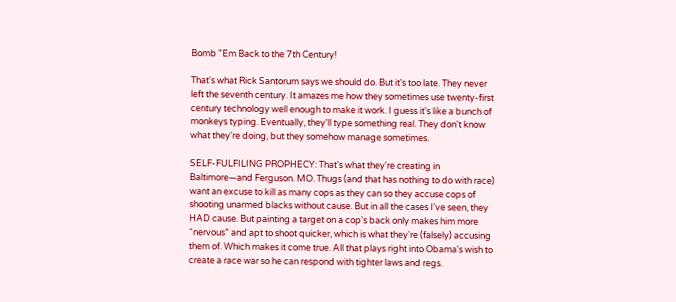Bomb "Em Back to the 7th Century!

That's what Rick Santorum says we should do. But it's too late. They never left the seventh century. It amazes me how they sometimes use twenty-first century technology well enough to make it work. I guess it's like a bunch of monkeys typing. Eventually, they'll type something real. They don't know what they're doing, but they somehow manage sometimes.

SELF-FULFILING PROPHECY: That's what they're creating in Baltimore—and Ferguson. MO. Thugs (and that has nothing to do with race) want an excuse to kill as many cops as they can so they accuse cops of shooting unarmed blacks without cause. But in all the cases I've seen, they HAD cause. But painting a target on a cop's back only makes him more “nervous” and apt to shoot quicker, which is what they're (falsely) accusing them of. Which makes it come true. All that plays right into Obama's wish to create a race war so he can respond with tighter laws and regs.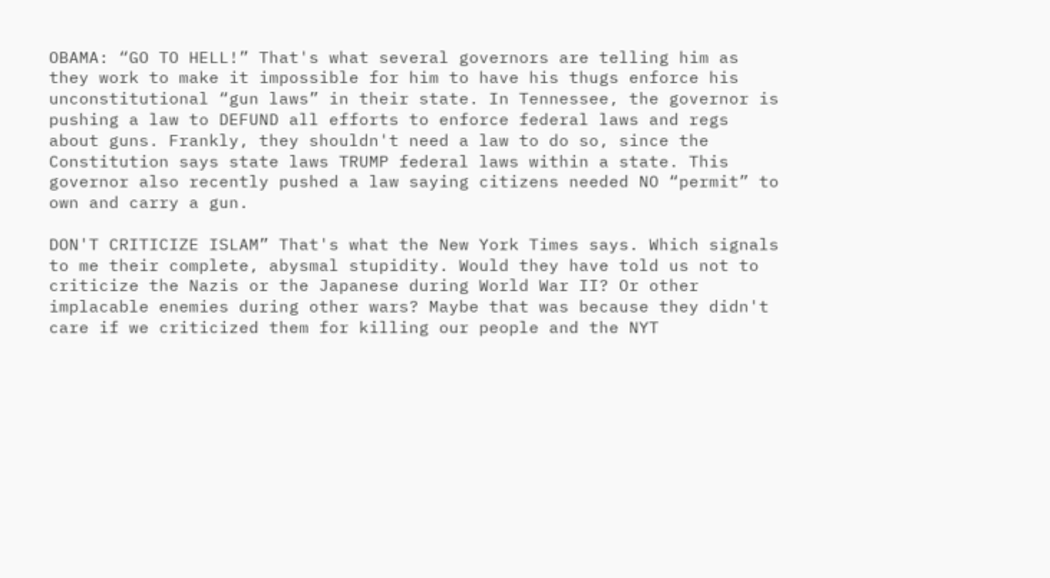OBAMA: “GO TO HELL!” That's what several governors are telling him as they work to make it impossible for him to have his thugs enforce his unconstitutional “gun laws” in their state. In Tennessee, the governor is pushing a law to DEFUND all efforts to enforce federal laws and regs about guns. Frankly, they shouldn't need a law to do so, since the Constitution says state laws TRUMP federal laws within a state. This governor also recently pushed a law saying citizens needed NO “permit” to own and carry a gun.

DON'T CRITICIZE ISLAM” That's what the New York Times says. Which signals to me their complete, abysmal stupidity. Would they have told us not to criticize the Nazis or the Japanese during World War II? Or other implacable enemies during other wars? Maybe that was because they didn't care if we criticized them for killing our people and the NYT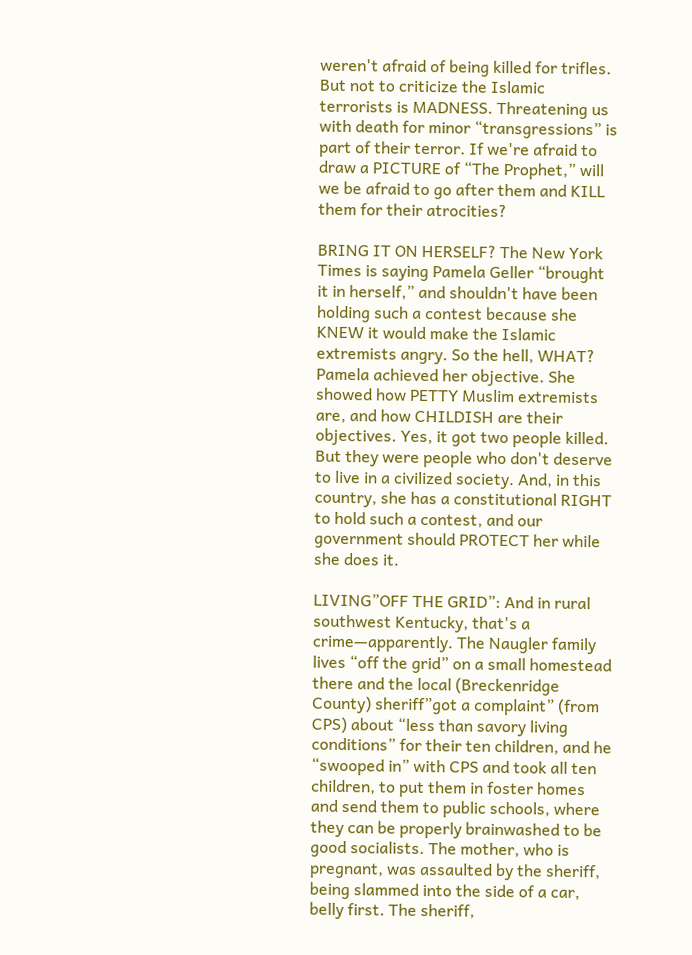weren't afraid of being killed for trifles. But not to criticize the Islamic terrorists is MADNESS. Threatening us with death for minor “transgressions” is part of their terror. If we're afraid to draw a PICTURE of “The Prophet,” will we be afraid to go after them and KILL them for their atrocities?

BRING IT ON HERSELF? The New York Times is saying Pamela Geller “brought it in herself,” and shouldn't have been holding such a contest because she KNEW it would make the Islamic extremists angry. So the hell, WHAT? Pamela achieved her objective. She showed how PETTY Muslim extremists are, and how CHILDISH are their objectives. Yes, it got two people killed. But they were people who don't deserve to live in a civilized society. And, in this country, she has a constitutional RIGHT to hold such a contest, and our government should PROTECT her while she does it.

LIVING”OFF THE GRID”: And in rural southwest Kentucky, that's a crime—apparently. The Naugler family lives “off the grid” on a small homestead there and the local (Breckenridge County) sheriff”got a complaint” (from CPS) about “less than savory living conditions” for their ten children, and he “swooped in” with CPS and took all ten children, to put them in foster homes and send them to public schools, where they can be properly brainwashed to be good socialists. The mother, who is pregnant, was assaulted by the sheriff, being slammed into the side of a car, belly first. The sheriff,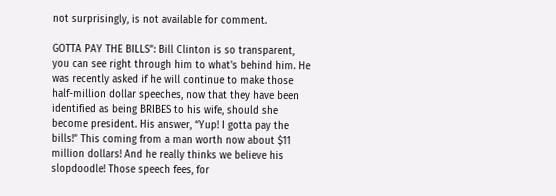not surprisingly, is not available for comment.

GOTTA PAY THE BILLS”: Bill Clinton is so transparent, you can see right through him to what's behind him. He was recently asked if he will continue to make those half-million dollar speeches, now that they have been identified as being BRIBES to his wife, should she become president. His answer, “Yup! I gotta pay the bills!” This coming from a man worth now about $11 million dollars! And he really thinks we believe his slopdoodle! Those speech fees, for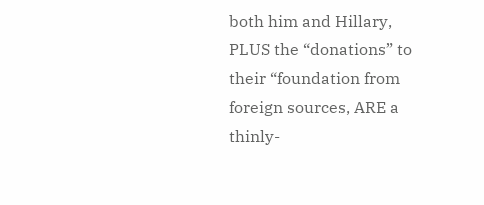both him and Hillary, PLUS the “donations” to their “foundation from foreign sources, ARE a thinly-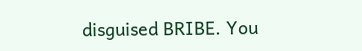disguised BRIBE. You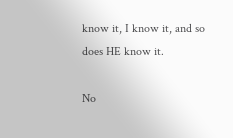know it, I know it, and so does HE know it.

No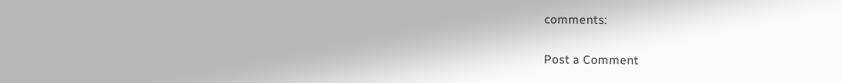comments:

Post a Comment